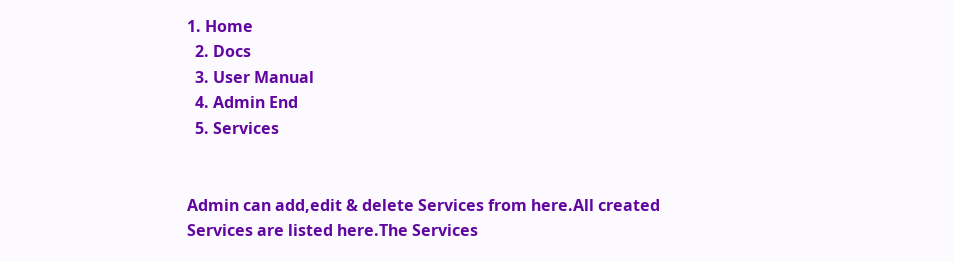1. Home
  2. Docs
  3. User Manual
  4. Admin End
  5. Services


Admin can add,edit & delete Services from here.All created Services are listed here.The Services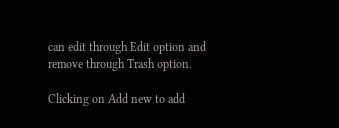can edit through Edit option and remove through Trash option.

Clicking on Add new to add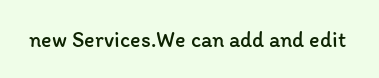new Services.We can add and edit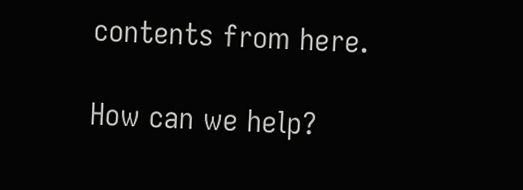contents from here.

How can we help?